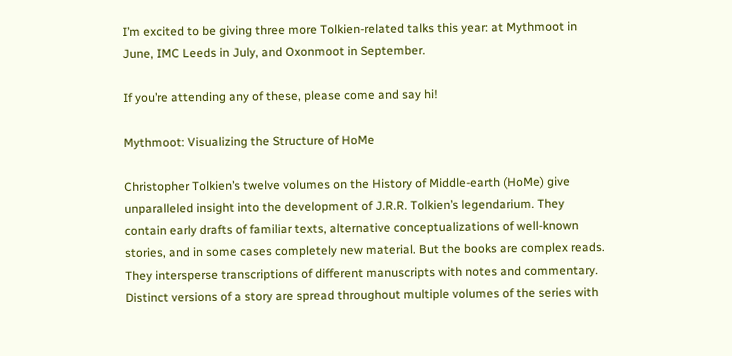I’m excited to be giving three more Tolkien-related talks this year: at Mythmoot in June, IMC Leeds in July, and Oxonmoot in September.

If you’re attending any of these, please come and say hi!

Mythmoot: Visualizing the Structure of HoMe

Christopher Tolkien’s twelve volumes on the History of Middle-earth (HoMe) give unparalleled insight into the development of J.R.R. Tolkien’s legendarium. They contain early drafts of familiar texts, alternative conceptualizations of well-known stories, and in some cases completely new material. But the books are complex reads. They intersperse transcriptions of different manuscripts with notes and commentary. Distinct versions of a story are spread throughout multiple volumes of the series with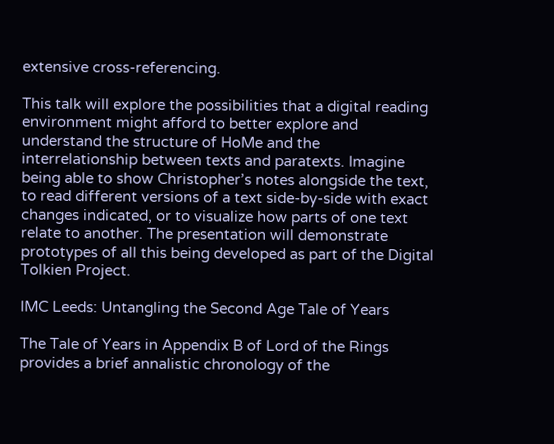extensive cross-referencing.

This talk will explore the possibilities that a digital reading environment might afford to better explore and understand the structure of HoMe and the interrelationship between texts and paratexts. Imagine being able to show Christopher’s notes alongside the text, to read different versions of a text side-by-side with exact changes indicated, or to visualize how parts of one text relate to another. The presentation will demonstrate prototypes of all this being developed as part of the Digital Tolkien Project.

IMC Leeds: Untangling the Second Age Tale of Years

The Tale of Years in Appendix B of Lord of the Rings provides a brief annalistic chronology of the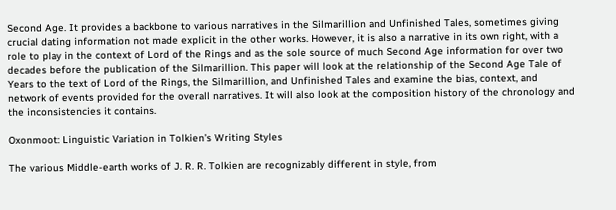Second Age. It provides a backbone to various narratives in the Silmarillion and Unfinished Tales, sometimes giving crucial dating information not made explicit in the other works. However, it is also a narrative in its own right, with a role to play in the context of Lord of the Rings and as the sole source of much Second Age information for over two decades before the publication of the Silmarillion. This paper will look at the relationship of the Second Age Tale of Years to the text of Lord of the Rings, the Silmarillion, and Unfinished Tales and examine the bias, context, and network of events provided for the overall narratives. It will also look at the composition history of the chronology and the inconsistencies it contains.

Oxonmoot: Linguistic Variation in Tolkien’s Writing Styles

The various Middle-earth works of J. R. R. Tolkien are recognizably different in style, from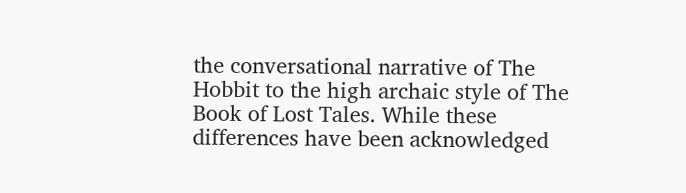the conversational narrative of The Hobbit to the high archaic style of The Book of Lost Tales. While these differences have been acknowledged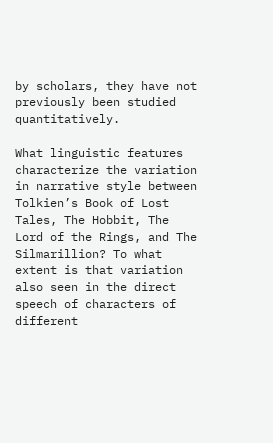by scholars, they have not previously been studied quantitatively.

What linguistic features characterize the variation in narrative style between Tolkien’s Book of Lost Tales, The Hobbit, The Lord of the Rings, and The Silmarillion? To what extent is that variation also seen in the direct speech of characters of different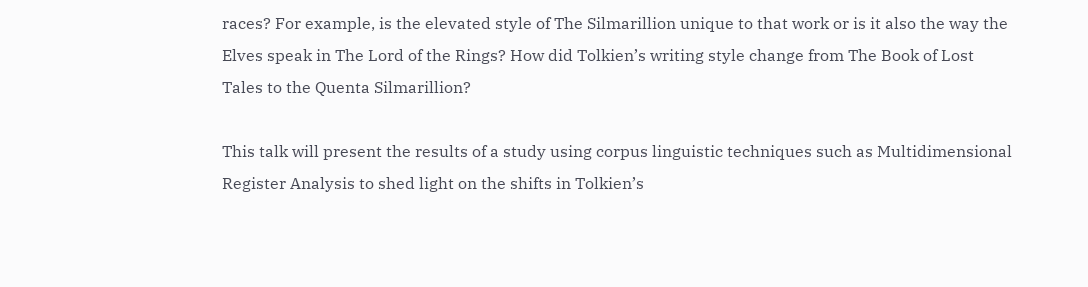races? For example, is the elevated style of The Silmarillion unique to that work or is it also the way the Elves speak in The Lord of the Rings? How did Tolkien’s writing style change from The Book of Lost Tales to the Quenta Silmarillion?

This talk will present the results of a study using corpus linguistic techniques such as Multidimensional Register Analysis to shed light on the shifts in Tolkien’s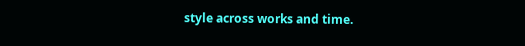style across works and time.